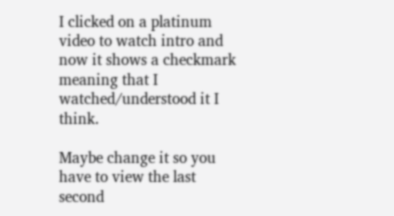I clicked on a platinum video to watch intro and now it shows a checkmark meaning that I watched/understood it I think.

Maybe change it so you have to view the last second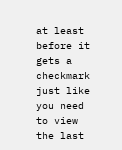at least before it gets a checkmark just like you need to view the last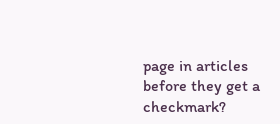page in articles before they get a checkmark?